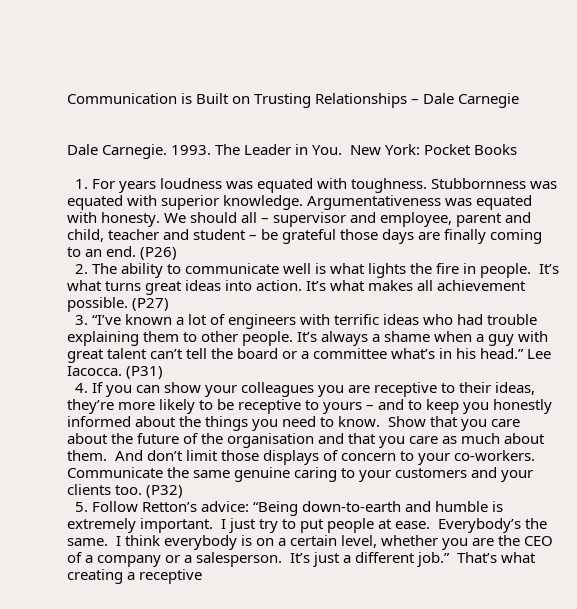Communication is Built on Trusting Relationships – Dale Carnegie


Dale Carnegie. 1993. The Leader in You.  New York: Pocket Books

  1. For years loudness was equated with toughness. Stubbornness was equated with superior knowledge. Argumentativeness was equated with honesty. We should all – supervisor and employee, parent and child, teacher and student – be grateful those days are finally coming to an end. (P26)
  2. The ability to communicate well is what lights the fire in people.  It’s what turns great ideas into action. It’s what makes all achievement possible. (P27)
  3. “I’ve known a lot of engineers with terrific ideas who had trouble explaining them to other people. It’s always a shame when a guy with great talent can’t tell the board or a committee what’s in his head.” Lee Iacocca. (P31)
  4. If you can show your colleagues you are receptive to their ideas, they’re more likely to be receptive to yours – and to keep you honestly informed about the things you need to know.  Show that you care about the future of the organisation and that you care as much about them.  And don’t limit those displays of concern to your co-workers. Communicate the same genuine caring to your customers and your clients too. (P32)
  5. Follow Retton’s advice: “Being down-to-earth and humble is extremely important.  I just try to put people at ease.  Everybody’s the same.  I think everybody is on a certain level, whether you are the CEO of a company or a salesperson.  It’s just a different job.”  That’s what creating a receptive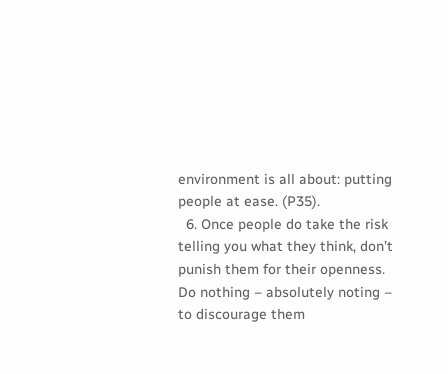environment is all about: putting people at ease. (P35).
  6. Once people do take the risk telling you what they think, don’t punish them for their openness. Do nothing – absolutely noting – to discourage them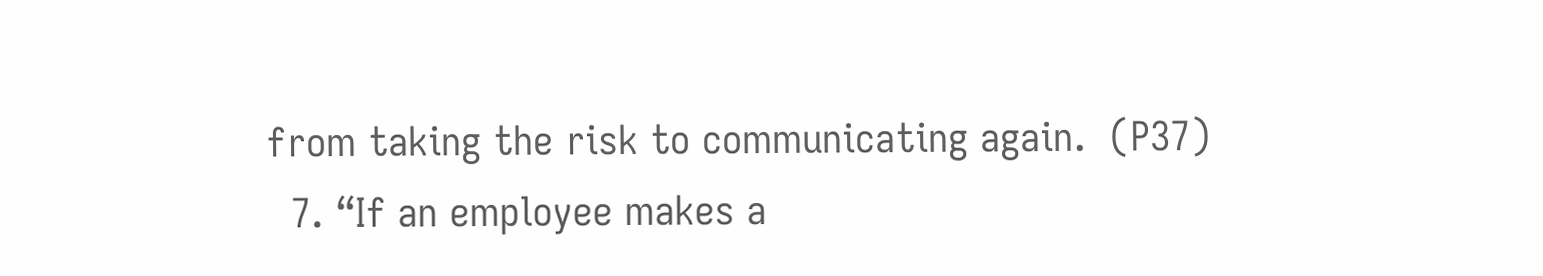from taking the risk to communicating again.  (P37)
  7. “If an employee makes a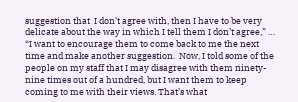suggestion that  I don’t agree with, then I have to be very delicate about the way in which I tell them I don’t agree,” … “I want to encourage them to come back to me the next time and make another suggestion.  Now, I told some of the people on my staff that I may disagree with them ninety-nine times out of a hundred, but I want them to keep coming to me with their views. That’s what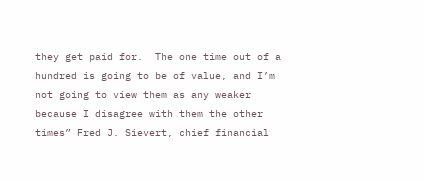they get paid for.  The one time out of a hundred is going to be of value, and I’m not going to view them as any weaker because I disagree with them the other times” Fred J. Sievert, chief financial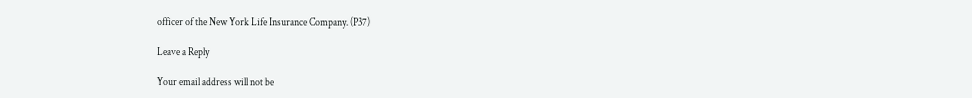officer of the New York Life Insurance Company. (P37)

Leave a Reply

Your email address will not be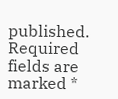published. Required fields are marked *